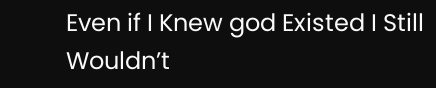Even if I Knew god Existed I Still Wouldn’t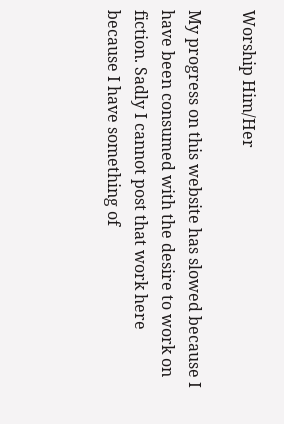Worship Him/Her

My progress on this website has slowed because I have been consumed with the desire to work on fiction. Sadly I cannot post that work here because I have something of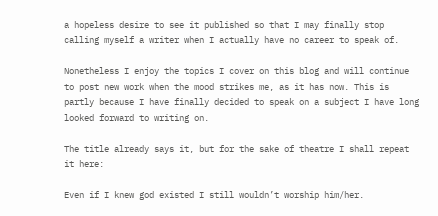a hopeless desire to see it published so that I may finally stop calling myself a writer when I actually have no career to speak of.

Nonetheless I enjoy the topics I cover on this blog and will continue to post new work when the mood strikes me, as it has now. This is partly because I have finally decided to speak on a subject I have long looked forward to writing on.

The title already says it, but for the sake of theatre I shall repeat it here:

Even if I knew god existed I still wouldn’t worship him/her.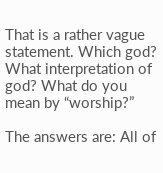That is a rather vague statement. Which god? What interpretation of god? What do you mean by “worship?”

The answers are: All of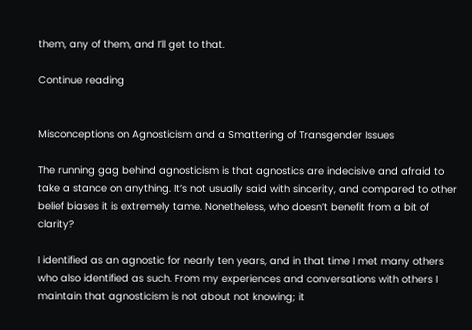them, any of them, and I’ll get to that.

Continue reading


Misconceptions on Agnosticism and a Smattering of Transgender Issues

The running gag behind agnosticism is that agnostics are indecisive and afraid to take a stance on anything. It’s not usually said with sincerity, and compared to other belief biases it is extremely tame. Nonetheless, who doesn’t benefit from a bit of clarity?

I identified as an agnostic for nearly ten years, and in that time I met many others who also identified as such. From my experiences and conversations with others I maintain that agnosticism is not about not knowing; it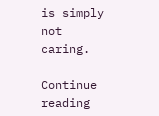is simply not caring.

Continue reading